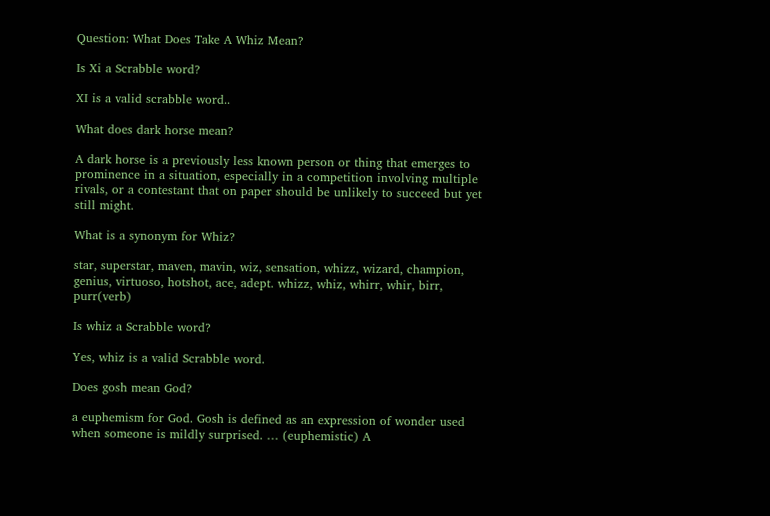Question: What Does Take A Whiz Mean?

Is Xi a Scrabble word?

XI is a valid scrabble word..

What does dark horse mean?

A dark horse is a previously less known person or thing that emerges to prominence in a situation, especially in a competition involving multiple rivals, or a contestant that on paper should be unlikely to succeed but yet still might.

What is a synonym for Whiz?

star, superstar, maven, mavin, wiz, sensation, whizz, wizard, champion, genius, virtuoso, hotshot, ace, adept. whizz, whiz, whirr, whir, birr, purr(verb)

Is whiz a Scrabble word?

Yes, whiz is a valid Scrabble word.

Does gosh mean God?

a euphemism for God. Gosh is defined as an expression of wonder used when someone is mildly surprised. … (euphemistic) A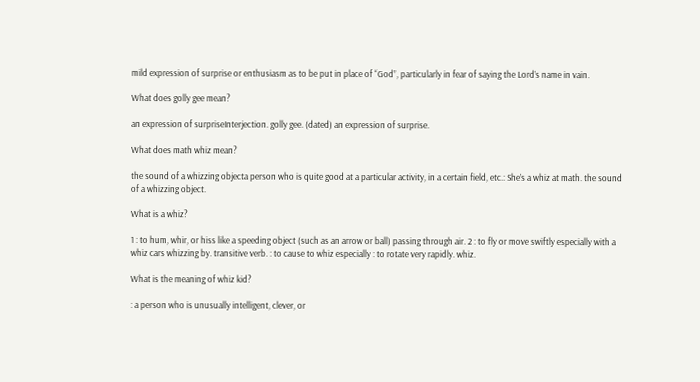mild expression of surprise or enthusiasm as to be put in place of “God”, particularly in fear of saying the Lord’s name in vain.

What does golly gee mean?

an expression of surpriseInterjection. golly gee. (dated) an expression of surprise.

What does math whiz mean?

the sound of a whizzing objecta person who is quite good at a particular activity, in a certain field, etc.: She’s a whiz at math. the sound of a whizzing object.

What is a whiz?

1 : to hum, whir, or hiss like a speeding object (such as an arrow or ball) passing through air. 2 : to fly or move swiftly especially with a whiz cars whizzing by. transitive verb. : to cause to whiz especially : to rotate very rapidly. whiz.

What is the meaning of whiz kid?

: a person who is unusually intelligent, clever, or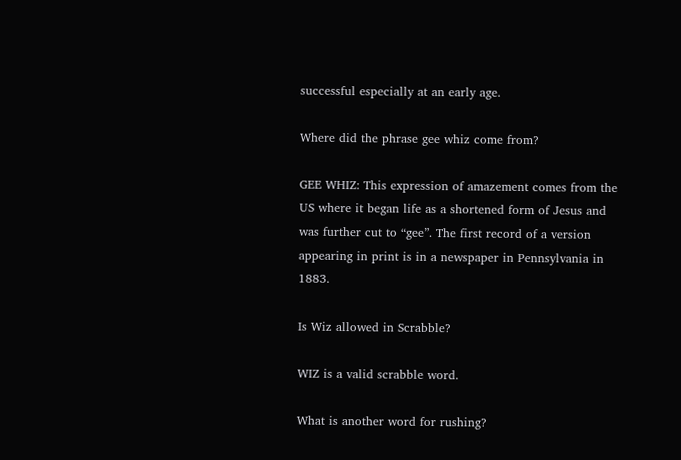successful especially at an early age.

Where did the phrase gee whiz come from?

GEE WHIZ: This expression of amazement comes from the US where it began life as a shortened form of Jesus and was further cut to “gee”. The first record of a version appearing in print is in a newspaper in Pennsylvania in 1883.

Is Wiz allowed in Scrabble?

WIZ is a valid scrabble word.

What is another word for rushing?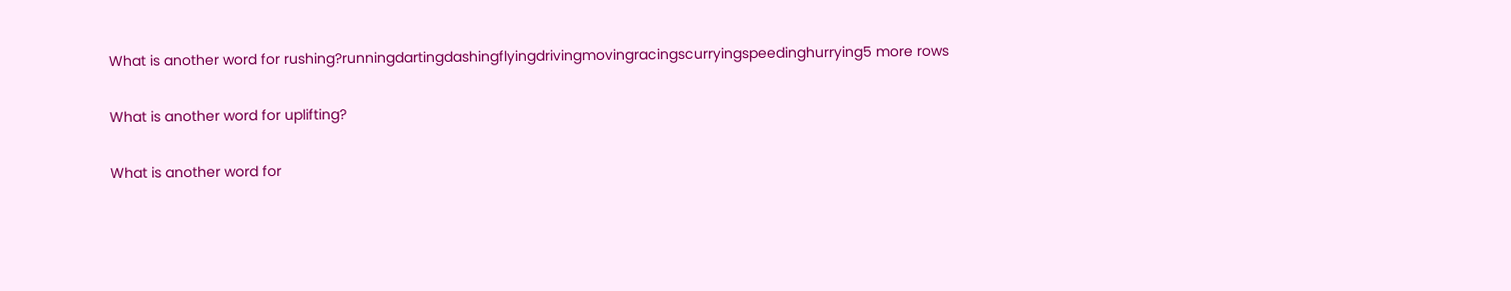What is another word for rushing?runningdartingdashingflyingdrivingmovingracingscurryingspeedinghurrying5 more rows

What is another word for uplifting?

What is another word for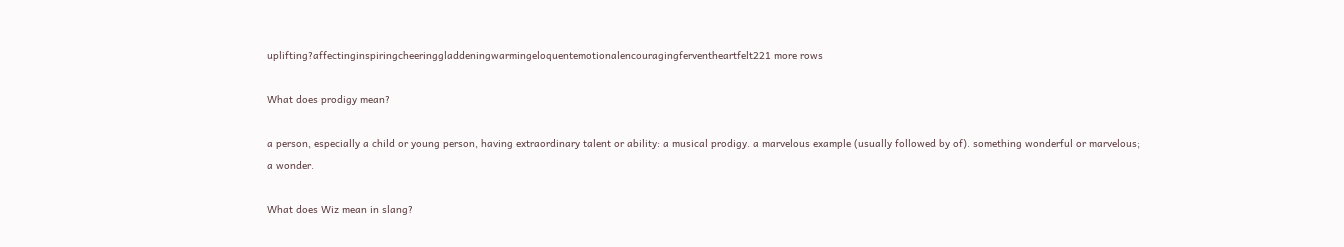uplifting?affectinginspiringcheeringgladdeningwarmingeloquentemotionalencouragingferventheartfelt221 more rows

What does prodigy mean?

a person, especially a child or young person, having extraordinary talent or ability: a musical prodigy. a marvelous example (usually followed by of). something wonderful or marvelous; a wonder.

What does Wiz mean in slang?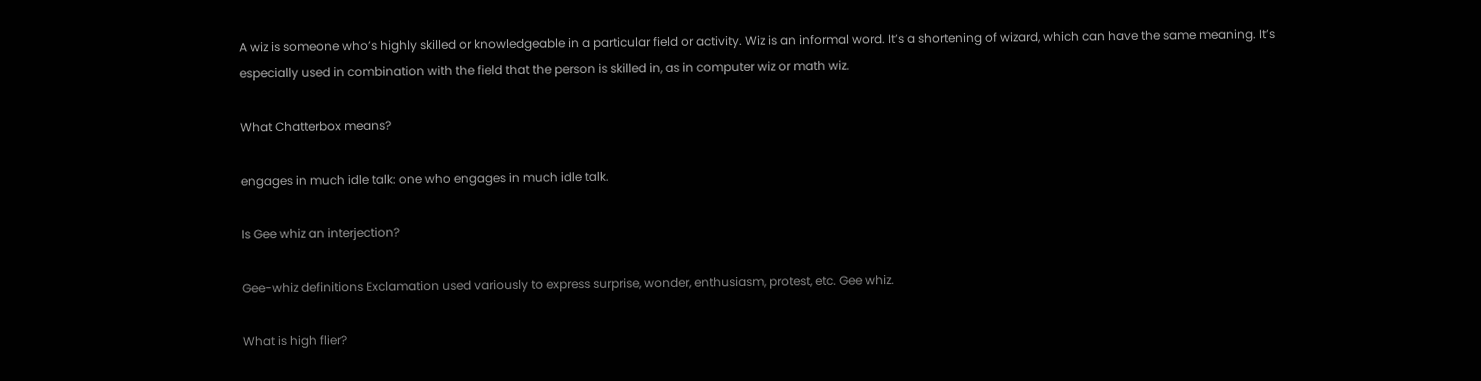A wiz is someone who’s highly skilled or knowledgeable in a particular field or activity. Wiz is an informal word. It’s a shortening of wizard, which can have the same meaning. It’s especially used in combination with the field that the person is skilled in, as in computer wiz or math wiz.

What Chatterbox means?

engages in much idle talk: one who engages in much idle talk.

Is Gee whiz an interjection?

Gee-whiz definitions Exclamation used variously to express surprise, wonder, enthusiasm, protest, etc. Gee whiz.

What is high flier?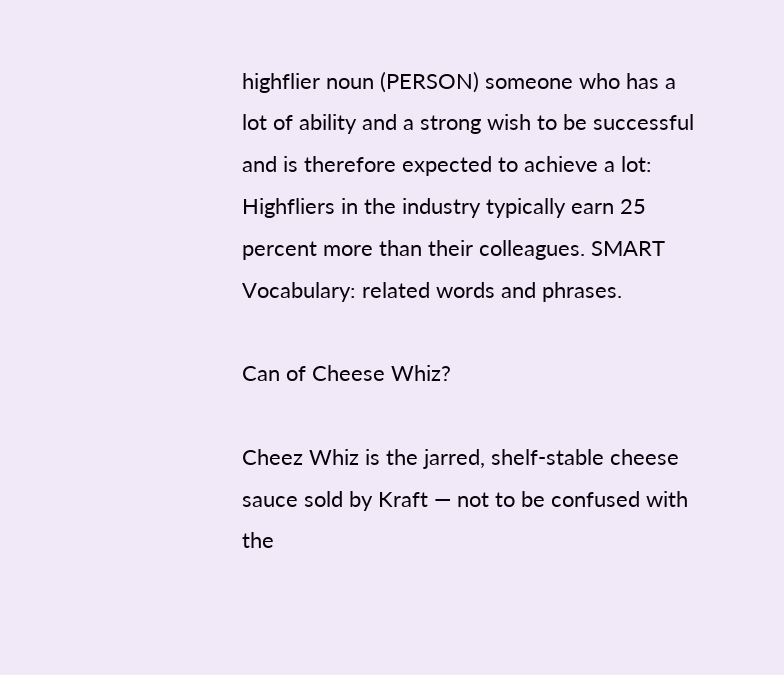highflier noun (PERSON) someone who has a lot of ability and a strong wish to be successful and is therefore expected to achieve a lot: Highfliers in the industry typically earn 25 percent more than their colleagues. SMART Vocabulary: related words and phrases.

Can of Cheese Whiz?

Cheez Whiz is the jarred, shelf-stable cheese sauce sold by Kraft — not to be confused with the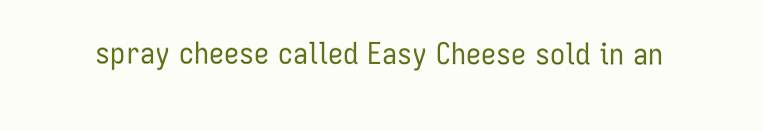spray cheese called Easy Cheese sold in an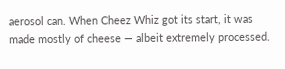aerosol can. When Cheez Whiz got its start, it was made mostly of cheese — albeit extremely processed.